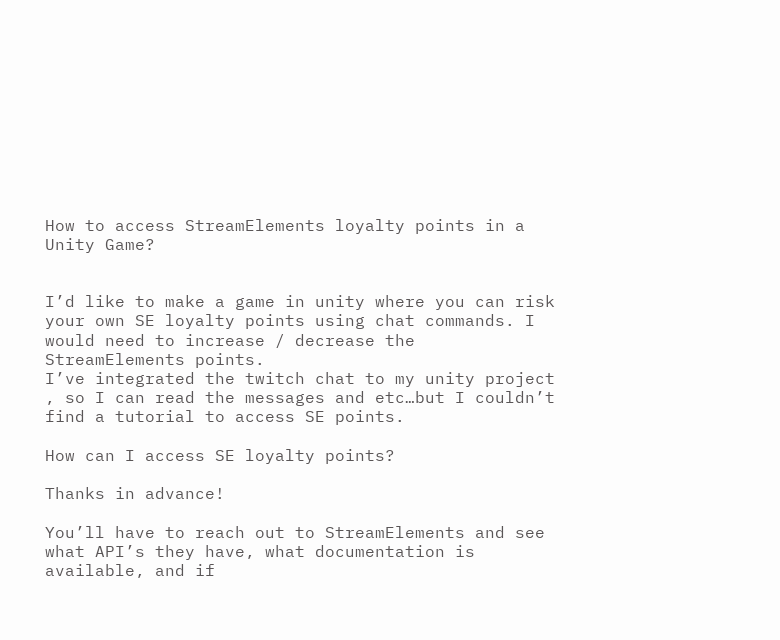How to access StreamElements loyalty points in a Unity Game?


I’d like to make a game in unity where you can risk your own SE loyalty points using chat commands. I would need to increase / decrease the StreamElements points.
I’ve integrated the twitch chat to my unity project , so I can read the messages and etc…but I couldn’t find a tutorial to access SE points.

How can I access SE loyalty points?

Thanks in advance!

You’ll have to reach out to StreamElements and see what API’s they have, what documentation is available, and if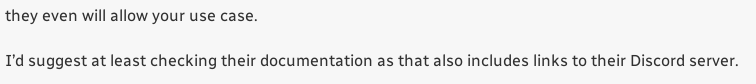they even will allow your use case.

I’d suggest at least checking their documentation as that also includes links to their Discord server.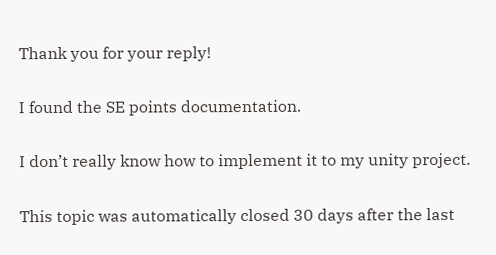Thank you for your reply!

I found the SE points documentation.

I don’t really know how to implement it to my unity project.

This topic was automatically closed 30 days after the last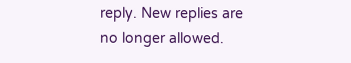reply. New replies are no longer allowed.